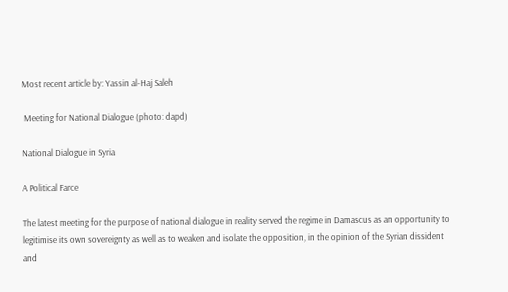Most recent article by: Yassin al-Haj Saleh

 Meeting for National Dialogue (photo: dapd)

National Dialogue in Syria

A Political Farce

The latest meeting for the purpose of national dialogue in reality served the regime in Damascus as an opportunity to legitimise its own sovereignty as well as to weaken and isolate the opposition, in the opinion of the Syrian dissident and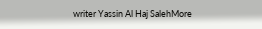writer Yassin Al Haj SalehMore